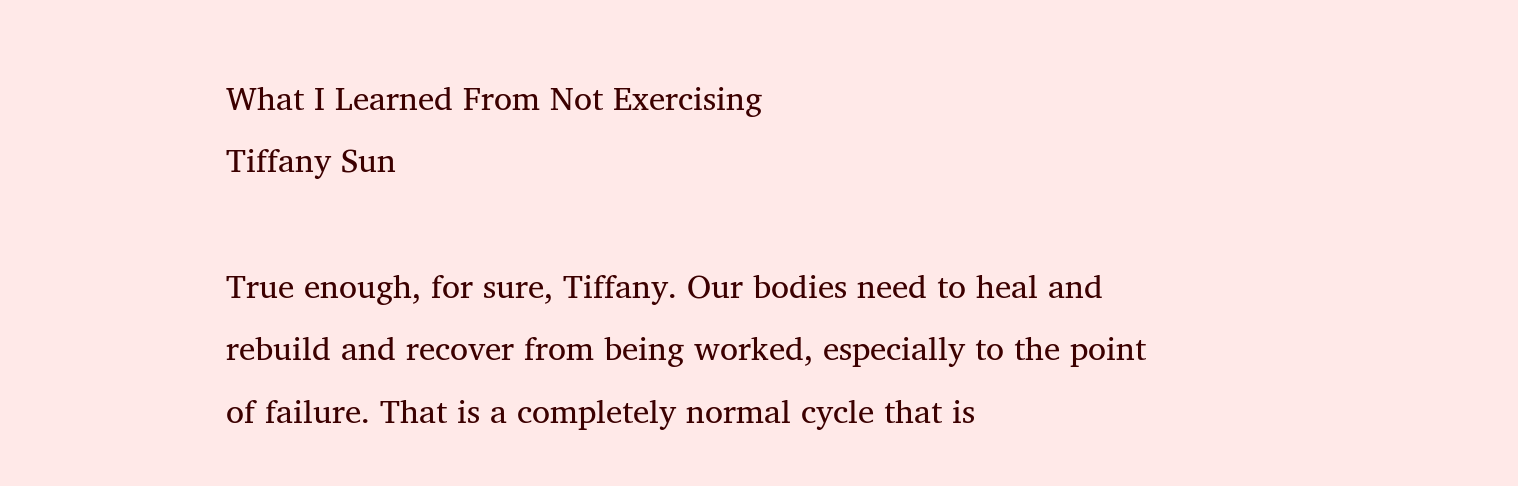What I Learned From Not Exercising
Tiffany Sun

True enough, for sure, Tiffany. Our bodies need to heal and rebuild and recover from being worked, especially to the point of failure. That is a completely normal cycle that is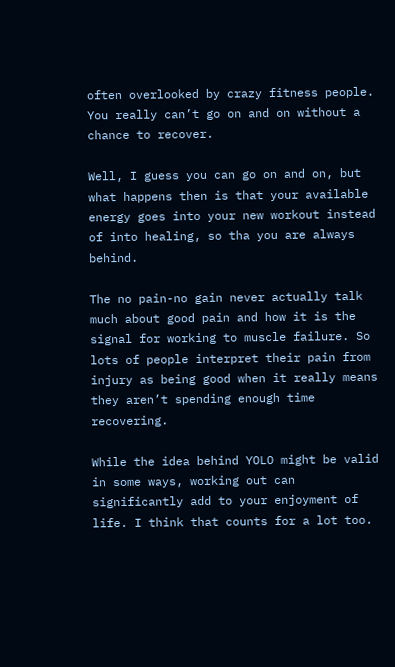often overlooked by crazy fitness people. You really can’t go on and on without a chance to recover.

Well, I guess you can go on and on, but what happens then is that your available energy goes into your new workout instead of into healing, so tha you are always behind.

The no pain-no gain never actually talk much about good pain and how it is the signal for working to muscle failure. So lots of people interpret their pain from injury as being good when it really means they aren’t spending enough time recovering.

While the idea behind YOLO might be valid in some ways, working out can significantly add to your enjoyment of life. I think that counts for a lot too.